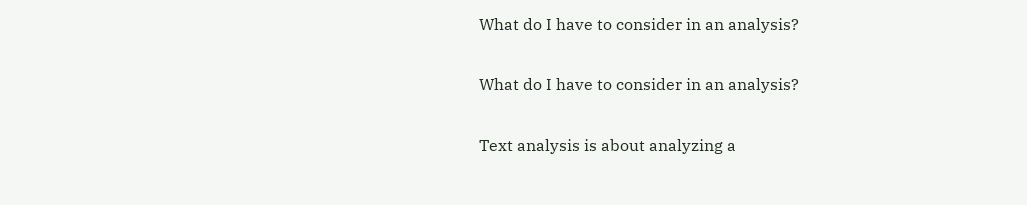What do I have to consider in an analysis?

What do I have to consider in an analysis?

Text analysis is about analyzing a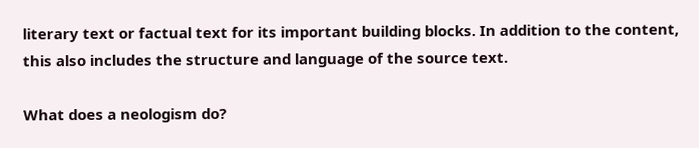literary text or factual text for its important building blocks. In addition to the content, this also includes the structure and language of the source text.

What does a neologism do?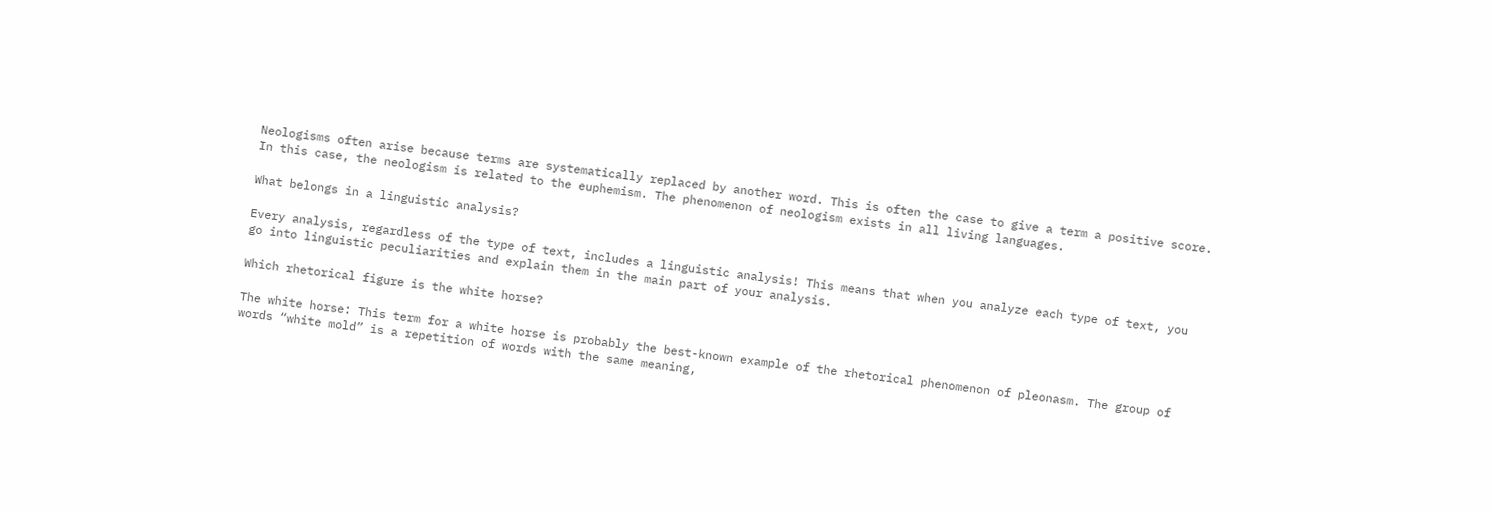Neologisms often arise because terms are systematically replaced by another word. This is often the case to give a term a positive score. In this case, the neologism is related to the euphemism. The phenomenon of neologism exists in all living languages.

What belongs in a linguistic analysis?

Every analysis, regardless of the type of text, includes a linguistic analysis! This means that when you analyze each type of text, you go into linguistic peculiarities and explain them in the main part of your analysis.

Which rhetorical figure is the white horse?

The white horse: This term for a white horse is probably the best-known example of the rhetorical phenomenon of pleonasm. The group of words “white mold” is a repetition of words with the same meaning,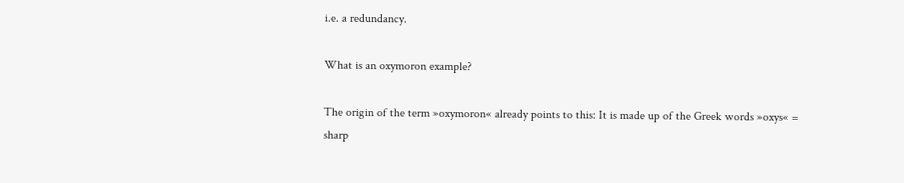i.e. a redundancy.

What is an oxymoron example?

The origin of the term »oxymoron« already points to this: It is made up of the Greek words »oxys« = sharp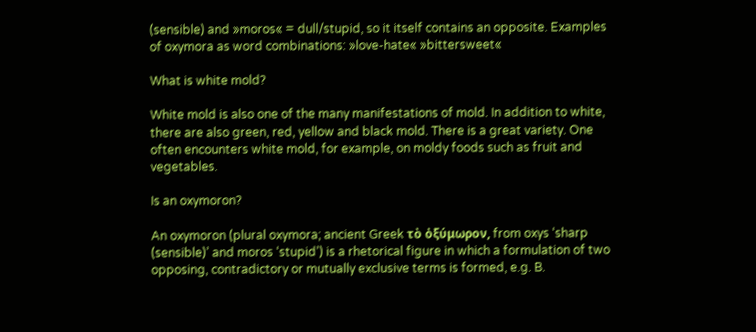(sensible) and »moros« = dull/stupid, so it itself contains an opposite. Examples of oxymora as word combinations: »love-hate« »bittersweet«

What is white mold?

White mold is also one of the many manifestations of mold. In addition to white, there are also green, red, yellow and black mold. There is a great variety. One often encounters white mold, for example, on moldy foods such as fruit and vegetables.

Is an oxymoron?

An oxymoron (plural oxymora; ancient Greek τὸ ὀξύμωρον, from oxys ‘sharp (sensible)’ and moros ‘stupid’) is a rhetorical figure in which a formulation of two opposing, contradictory or mutually exclusive terms is formed, e.g. B.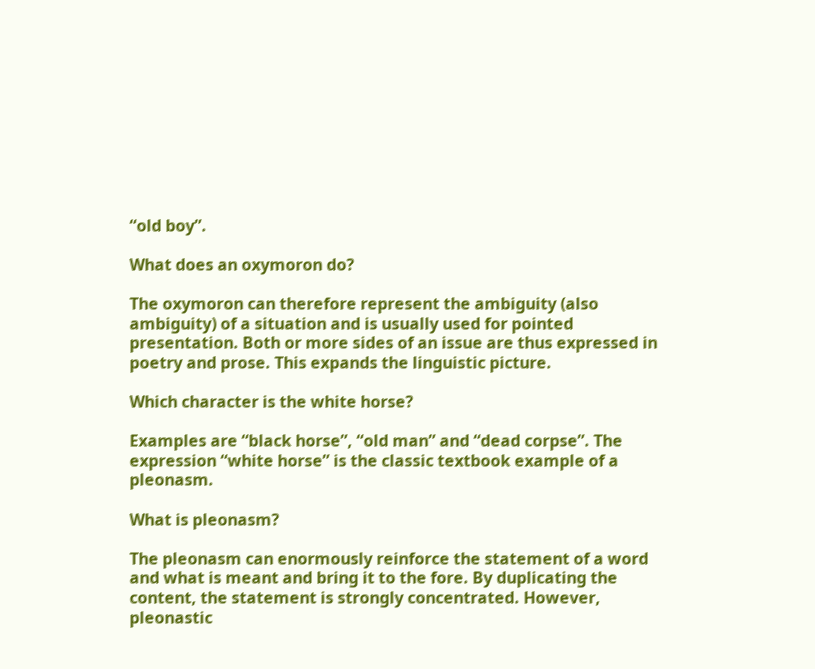“old boy”.

What does an oxymoron do?

The oxymoron can therefore represent the ambiguity (also ambiguity) of a situation and is usually used for pointed presentation. Both or more sides of an issue are thus expressed in poetry and prose. This expands the linguistic picture.

Which character is the white horse?

Examples are “black horse”, “old man” and “dead corpse”. The expression “white horse” is the classic textbook example of a pleonasm.

What is pleonasm?

The pleonasm can enormously reinforce the statement of a word and what is meant and bring it to the fore. By duplicating the content, the statement is strongly concentrated. However, pleonastic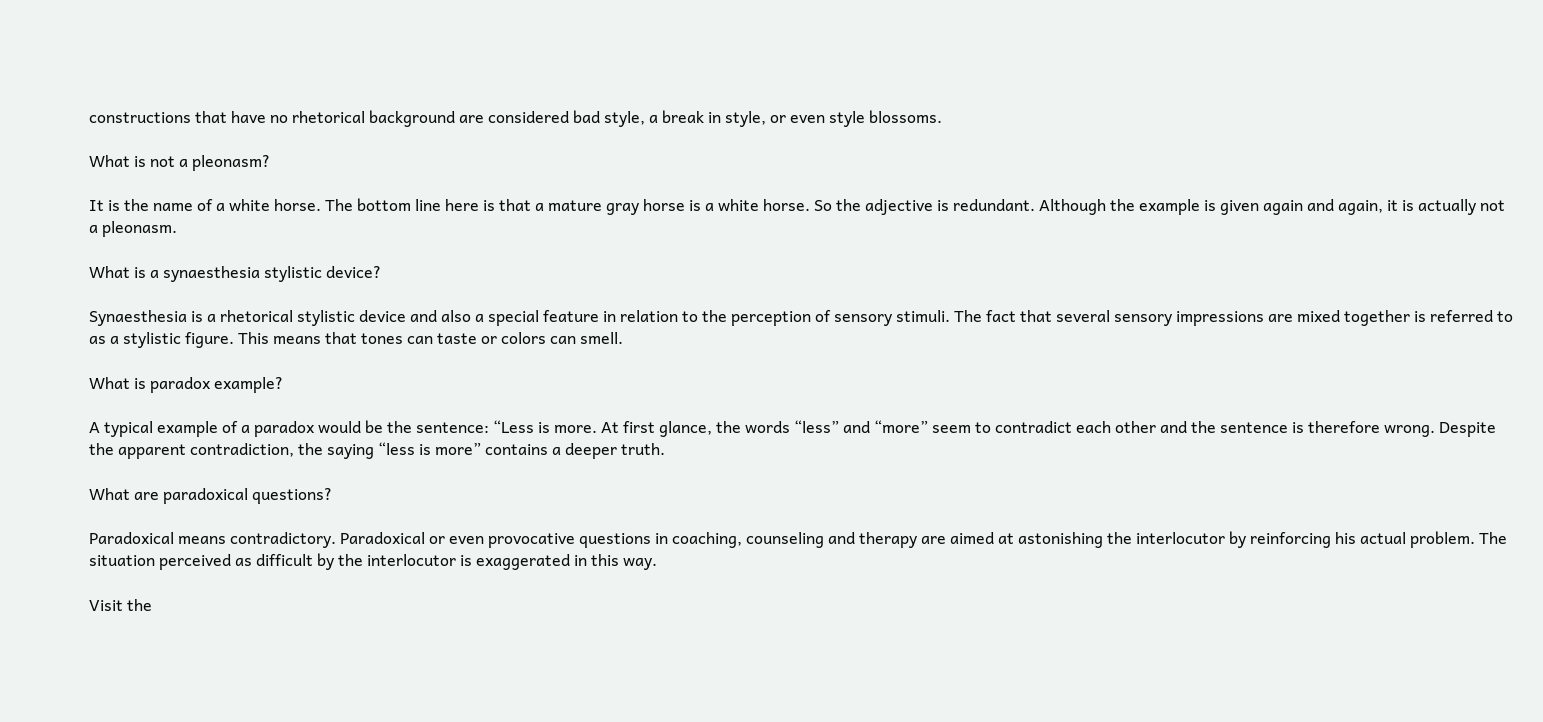constructions that have no rhetorical background are considered bad style, a break in style, or even style blossoms.

What is not a pleonasm?

It is the name of a white horse. The bottom line here is that a mature gray horse is a white horse. So the adjective is redundant. Although the example is given again and again, it is actually not a pleonasm.

What is a synaesthesia stylistic device?

Synaesthesia is a rhetorical stylistic device and also a special feature in relation to the perception of sensory stimuli. The fact that several sensory impressions are mixed together is referred to as a stylistic figure. This means that tones can taste or colors can smell.

What is paradox example?

A typical example of a paradox would be the sentence: “Less is more. At first glance, the words “less” and “more” seem to contradict each other and the sentence is therefore wrong. Despite the apparent contradiction, the saying “less is more” contains a deeper truth.

What are paradoxical questions?

Paradoxical means contradictory. Paradoxical or even provocative questions in coaching, counseling and therapy are aimed at astonishing the interlocutor by reinforcing his actual problem. The situation perceived as difficult by the interlocutor is exaggerated in this way.

Visit the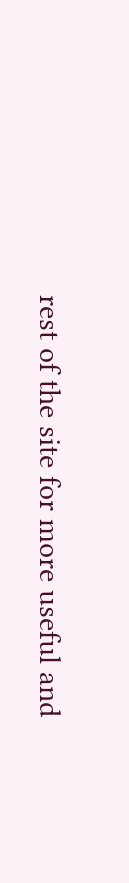rest of the site for more useful and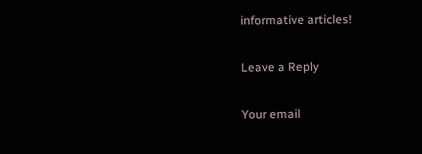informative articles!

Leave a Reply

Your email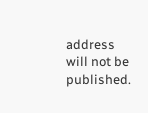address will not be published.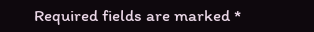Required fields are marked *